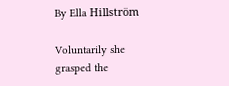By Ella Hillström

Voluntarily she grasped the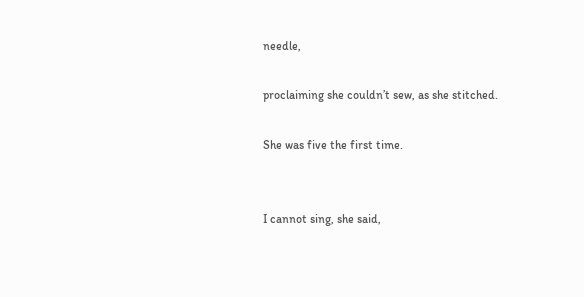needle,

proclaiming she couldn’t sew, as she stitched.

She was five the first time.


I cannot sing, she said,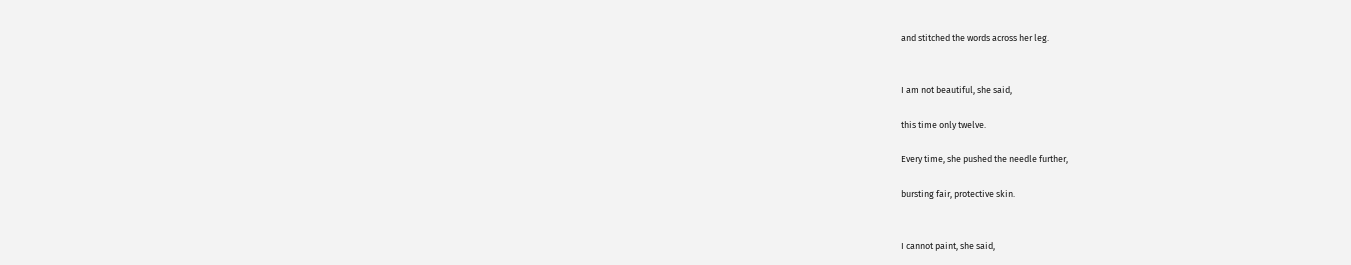and stitched the words across her leg.


I am not beautiful, she said,

this time only twelve.

Every time, she pushed the needle further,

bursting fair, protective skin.


I cannot paint, she said,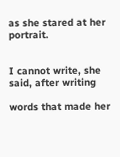as she stared at her portrait.


I cannot write, she said, after writing

words that made her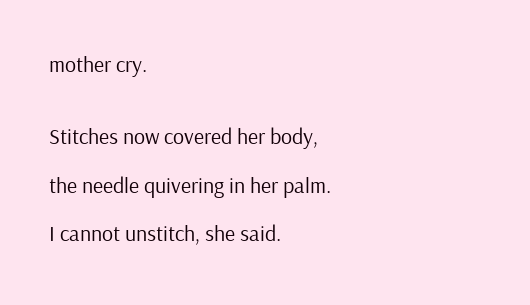mother cry.


Stitches now covered her body,

the needle quivering in her palm.

I cannot unstitch, she said.